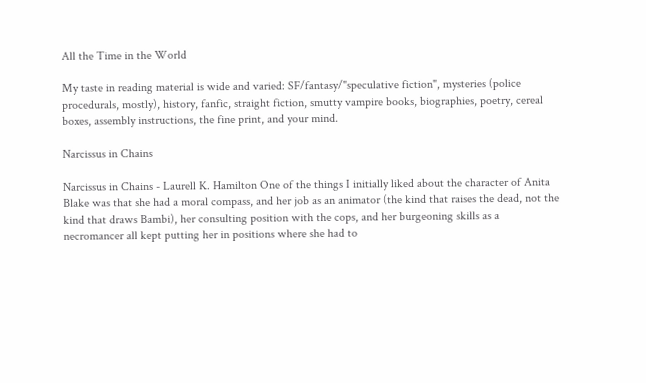All the Time in the World

My taste in reading material is wide and varied: SF/fantasy/"speculative fiction", mysteries (police procedurals, mostly), history, fanfic, straight fiction, smutty vampire books, biographies, poetry, cereal boxes, assembly instructions, the fine print, and your mind.

Narcissus in Chains

Narcissus in Chains - Laurell K. Hamilton One of the things I initially liked about the character of Anita Blake was that she had a moral compass, and her job as an animator (the kind that raises the dead, not the kind that draws Bambi), her consulting position with the cops, and her burgeoning skills as a necromancer all kept putting her in positions where she had to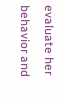evaluate her behavior and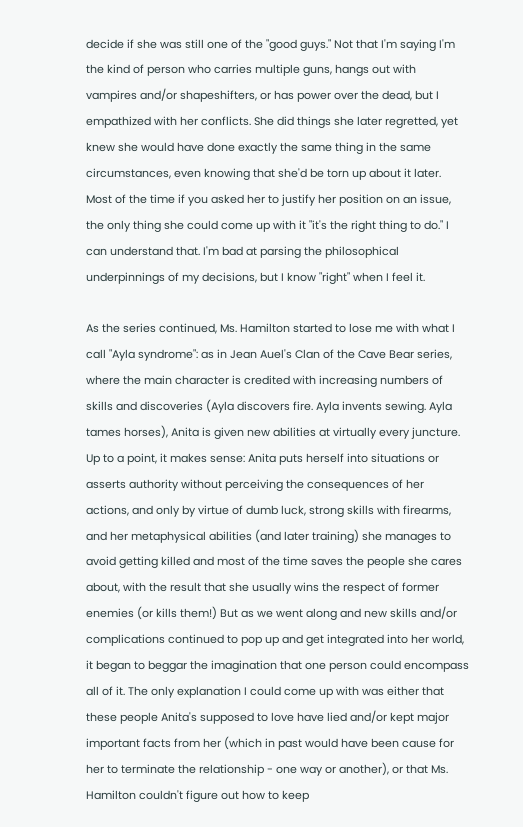decide if she was still one of the "good guys." Not that I'm saying I'm the kind of person who carries multiple guns, hangs out with vampires and/or shapeshifters, or has power over the dead, but I empathized with her conflicts. She did things she later regretted, yet knew she would have done exactly the same thing in the same circumstances, even knowing that she'd be torn up about it later. Most of the time if you asked her to justify her position on an issue, the only thing she could come up with it "it's the right thing to do." I can understand that. I'm bad at parsing the philosophical underpinnings of my decisions, but I know "right" when I feel it.

As the series continued, Ms. Hamilton started to lose me with what I call "Ayla syndrome": as in Jean Auel's Clan of the Cave Bear series, where the main character is credited with increasing numbers of skills and discoveries (Ayla discovers fire. Ayla invents sewing. Ayla tames horses), Anita is given new abilities at virtually every juncture. Up to a point, it makes sense: Anita puts herself into situations or asserts authority without perceiving the consequences of her actions, and only by virtue of dumb luck, strong skills with firearms, and her metaphysical abilities (and later training) she manages to avoid getting killed and most of the time saves the people she cares about, with the result that she usually wins the respect of former enemies (or kills them!) But as we went along and new skills and/or complications continued to pop up and get integrated into her world, it began to beggar the imagination that one person could encompass all of it. The only explanation I could come up with was either that these people Anita's supposed to love have lied and/or kept major important facts from her (which in past would have been cause for her to terminate the relationship - one way or another), or that Ms. Hamilton couldn't figure out how to keep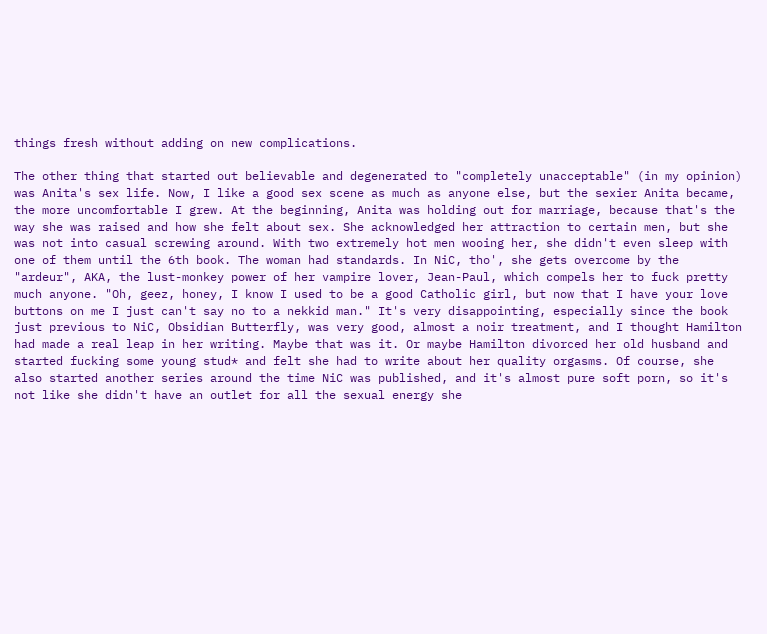things fresh without adding on new complications.

The other thing that started out believable and degenerated to "completely unacceptable" (in my opinion) was Anita's sex life. Now, I like a good sex scene as much as anyone else, but the sexier Anita became, the more uncomfortable I grew. At the beginning, Anita was holding out for marriage, because that's the way she was raised and how she felt about sex. She acknowledged her attraction to certain men, but she was not into casual screwing around. With two extremely hot men wooing her, she didn't even sleep with one of them until the 6th book. The woman had standards. In NiC, tho', she gets overcome by the "ardeur", AKA, the lust-monkey power of her vampire lover, Jean-Paul, which compels her to fuck pretty much anyone. "Oh, geez, honey, I know I used to be a good Catholic girl, but now that I have your love buttons on me I just can't say no to a nekkid man." It's very disappointing, especially since the book just previous to NiC, Obsidian Butterfly, was very good, almost a noir treatment, and I thought Hamilton had made a real leap in her writing. Maybe that was it. Or maybe Hamilton divorced her old husband and started fucking some young stud* and felt she had to write about her quality orgasms. Of course, she also started another series around the time NiC was published, and it's almost pure soft porn, so it's not like she didn't have an outlet for all the sexual energy she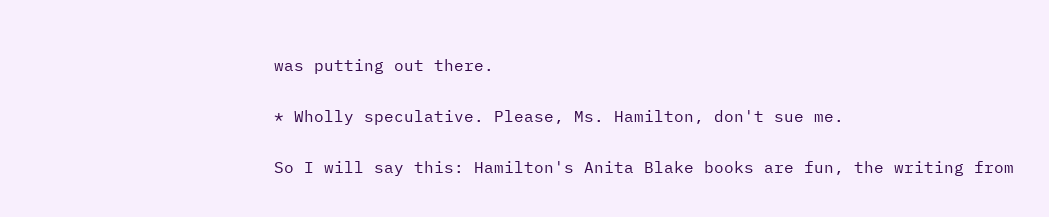was putting out there.

* Wholly speculative. Please, Ms. Hamilton, don't sue me.

So I will say this: Hamilton's Anita Blake books are fun, the writing from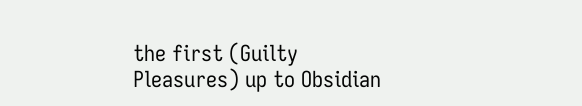the first (Guilty Pleasures) up to Obsidian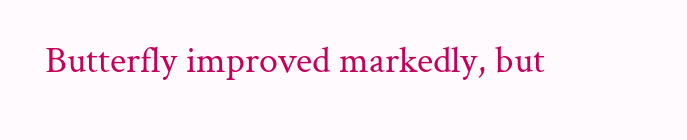Butterfly improved markedly, but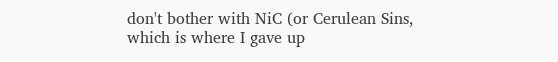don't bother with NiC (or Cerulean Sins, which is where I gave up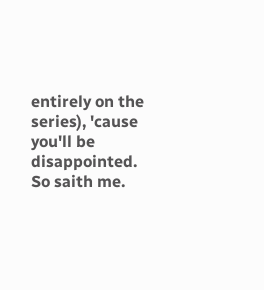entirely on the series), 'cause you'll be disappointed. So saith me.